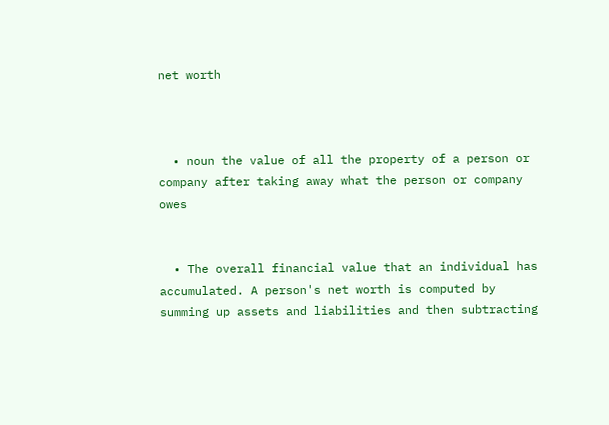net worth



  • noun the value of all the property of a person or company after taking away what the person or company owes


  • The overall financial value that an individual has accumulated. A person's net worth is computed by summing up assets and liabilities and then subtracting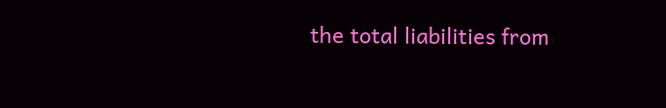the total liabilities from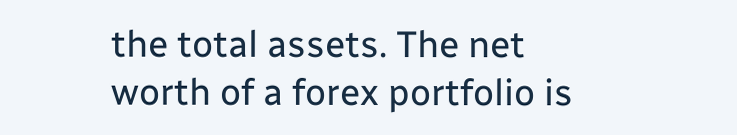the total assets. The net worth of a forex portfolio is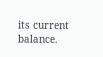its current balance.